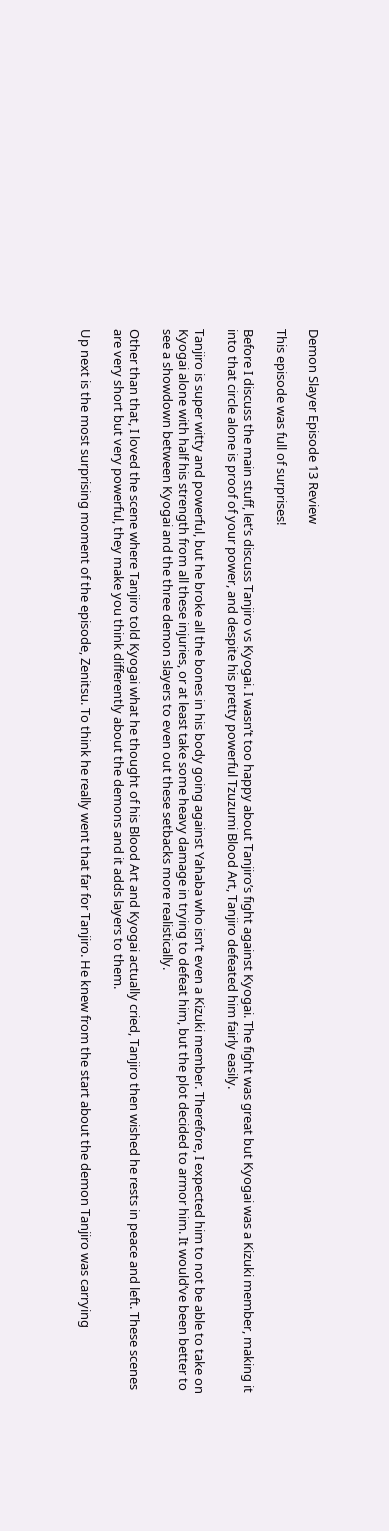Demon Slayer Episode 13 Review

This episode was full of surprises!

Before I discuss the main stuff, let’s discuss Tanjiro vs Kyogai. I wasn’t too happy about Tanjiro’s fight against Kyogai. The fight was great but Kyogai was a Kizuki member, making it into that circle alone is proof of your power, and despite his pretty powerful Tzuzumi Blood Art, Tanjiro defeated him fairly easily.

Tanjiro is super witty and powerful, but he broke all the bones in his body going against Yahaba who isn’t even a Kizuki member. Therefore, I expected him to not be able to take on Kyogai alone with half his strength from all these injuries, or at least take some heavy damage in trying to defeat him, but the plot decided to armor him. It would’ve been better to see a showdown between Kyogai and the three demon slayers to even out these setbacks more realistically.

Other than that, I loved the scene where Tanjiro told Kyogai what he thought of his Blood Art and Kyogai actually cried, Tanjiro then wished he rests in peace and left. These scenes are very short but very powerful, they make you think differently about the demons and it adds layers to them.

Up next is the most surprising moment of the episode, Zenitsu. To think he really went that far for Tanjiro. He knew from the start about the demon Tanjiro was carrying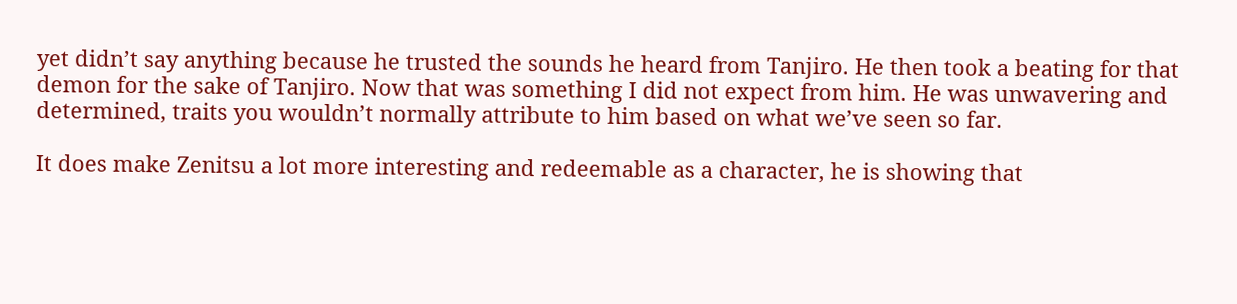yet didn’t say anything because he trusted the sounds he heard from Tanjiro. He then took a beating for that demon for the sake of Tanjiro. Now that was something I did not expect from him. He was unwavering and determined, traits you wouldn’t normally attribute to him based on what we’ve seen so far.

It does make Zenitsu a lot more interesting and redeemable as a character, he is showing that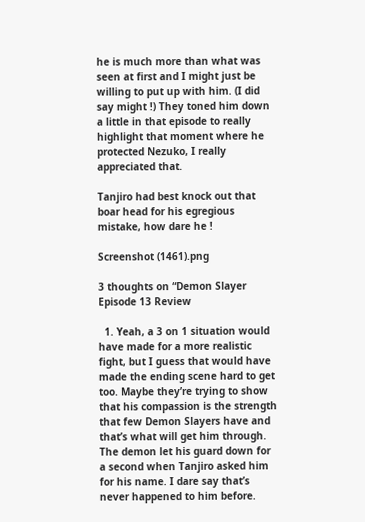he is much more than what was seen at first and I might just be willing to put up with him. (I did say might !) They toned him down a little in that episode to really highlight that moment where he protected Nezuko, I really appreciated that.

Tanjiro had best knock out that boar head for his egregious mistake, how dare he !

Screenshot (1461).png

3 thoughts on “Demon Slayer Episode 13 Review

  1. Yeah, a 3 on 1 situation would have made for a more realistic fight, but I guess that would have made the ending scene hard to get too. Maybe they’re trying to show that his compassion is the strength that few Demon Slayers have and that’s what will get him through. The demon let his guard down for a second when Tanjiro asked him for his name. I dare say that’s never happened to him before.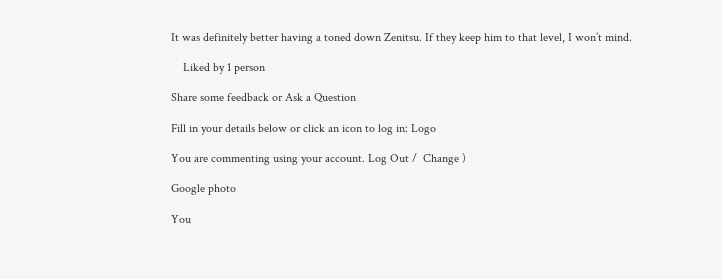It was definitely better having a toned down Zenitsu. If they keep him to that level, I won’t mind.

    Liked by 1 person

Share some feedback or Ask a Question

Fill in your details below or click an icon to log in: Logo

You are commenting using your account. Log Out /  Change )

Google photo

You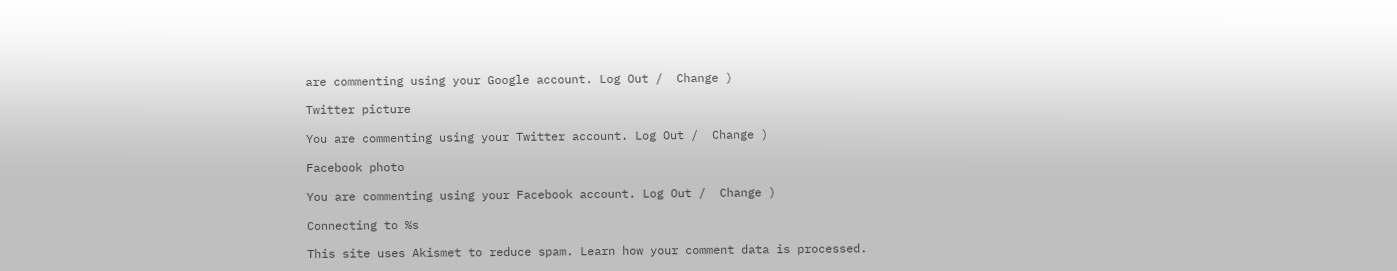are commenting using your Google account. Log Out /  Change )

Twitter picture

You are commenting using your Twitter account. Log Out /  Change )

Facebook photo

You are commenting using your Facebook account. Log Out /  Change )

Connecting to %s

This site uses Akismet to reduce spam. Learn how your comment data is processed.